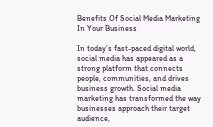Benefits Of Social Media Marketing In Your Business

In today’s fast-paced digital world, social media has appeared as a strong platform that connects people, communities, and drives business growth. Social media marketing has transformed the way businesses approach their target audience,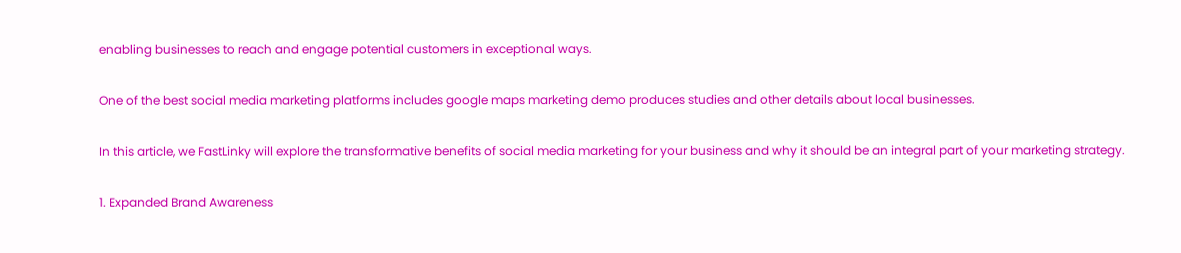enabling businesses to reach and engage potential customers in exceptional ways.

One of the best social media marketing platforms includes google maps marketing demo produces studies and other details about local businesses.

In this article, we FastLinky will explore the transformative benefits of social media marketing for your business and why it should be an integral part of your marketing strategy.

1. Expanded Brand Awareness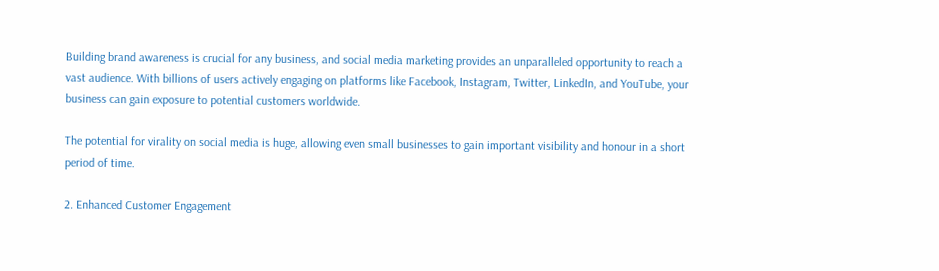Building brand awareness is crucial for any business, and social media marketing provides an unparalleled opportunity to reach a vast audience. With billions of users actively engaging on platforms like Facebook, Instagram, Twitter, LinkedIn, and YouTube, your business can gain exposure to potential customers worldwide.

The potential for virality on social media is huge, allowing even small businesses to gain important visibility and honour in a short period of time.

2. Enhanced Customer Engagement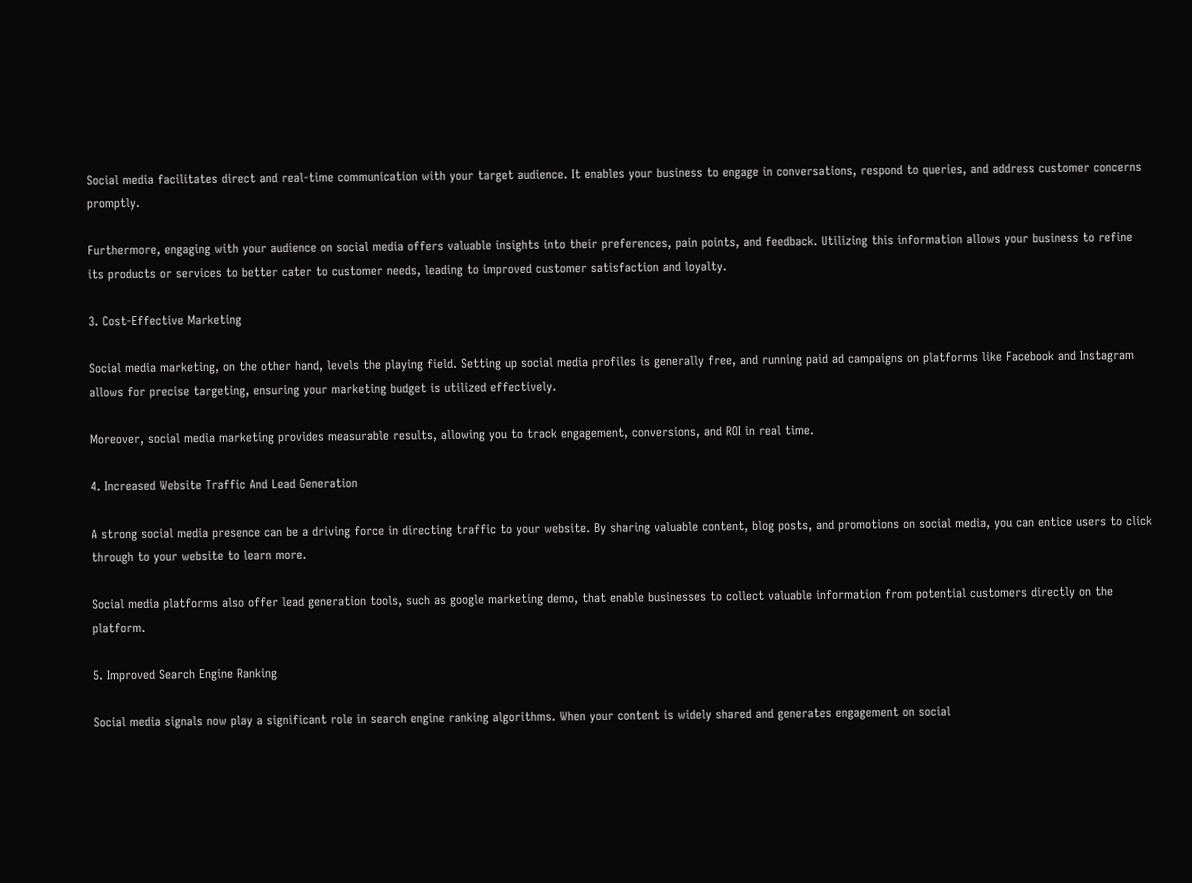Social media facilitates direct and real-time communication with your target audience. It enables your business to engage in conversations, respond to queries, and address customer concerns promptly.

Furthermore, engaging with your audience on social media offers valuable insights into their preferences, pain points, and feedback. Utilizing this information allows your business to refine its products or services to better cater to customer needs, leading to improved customer satisfaction and loyalty.

3. Cost-Effective Marketing

Social media marketing, on the other hand, levels the playing field. Setting up social media profiles is generally free, and running paid ad campaigns on platforms like Facebook and Instagram allows for precise targeting, ensuring your marketing budget is utilized effectively.

Moreover, social media marketing provides measurable results, allowing you to track engagement, conversions, and ROI in real time.

4. Increased Website Traffic And Lead Generation

A strong social media presence can be a driving force in directing traffic to your website. By sharing valuable content, blog posts, and promotions on social media, you can entice users to click through to your website to learn more.

Social media platforms also offer lead generation tools, such as google marketing demo, that enable businesses to collect valuable information from potential customers directly on the platform.

5. Improved Search Engine Ranking

Social media signals now play a significant role in search engine ranking algorithms. When your content is widely shared and generates engagement on social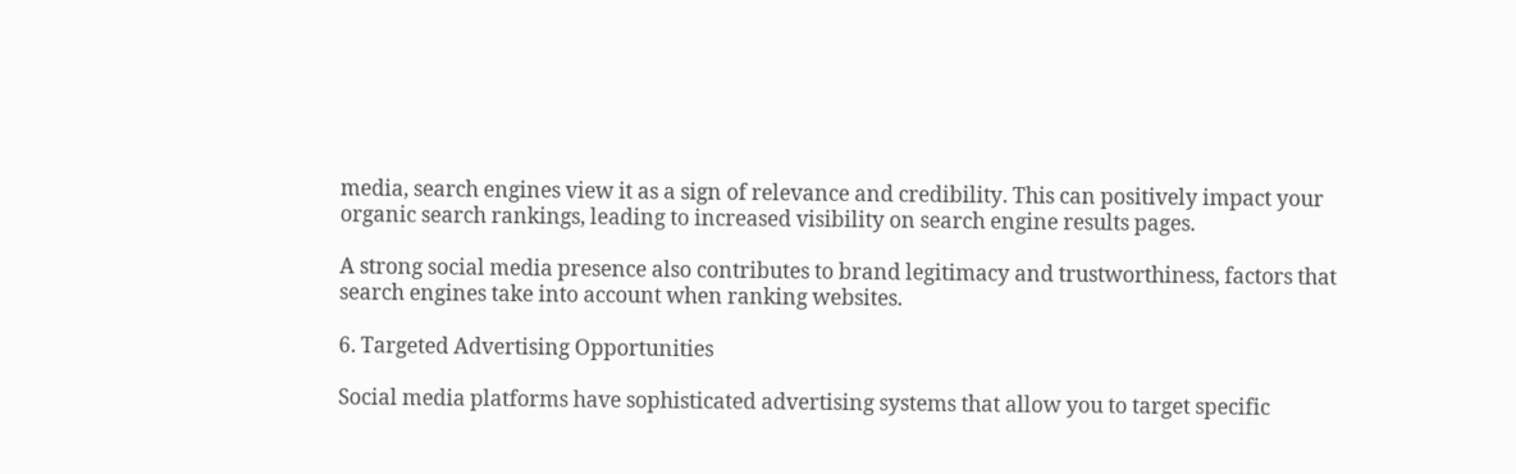media, search engines view it as a sign of relevance and credibility. This can positively impact your organic search rankings, leading to increased visibility on search engine results pages.

A strong social media presence also contributes to brand legitimacy and trustworthiness, factors that search engines take into account when ranking websites.

6. Targeted Advertising Opportunities

Social media platforms have sophisticated advertising systems that allow you to target specific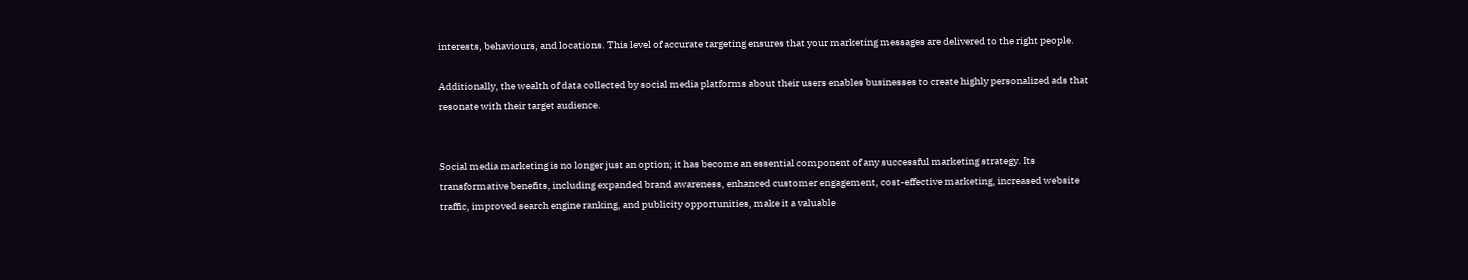interests, behaviours, and locations. This level of accurate targeting ensures that your marketing messages are delivered to the right people.

Additionally, the wealth of data collected by social media platforms about their users enables businesses to create highly personalized ads that resonate with their target audience.


Social media marketing is no longer just an option; it has become an essential component of any successful marketing strategy. Its transformative benefits, including expanded brand awareness, enhanced customer engagement, cost-effective marketing, increased website traffic, improved search engine ranking, and publicity opportunities, make it a valuable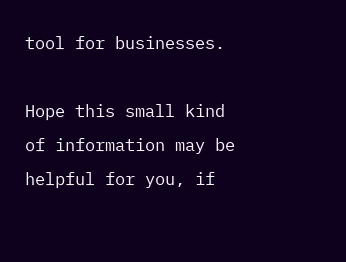tool for businesses.

Hope this small kind of information may be helpful for you, if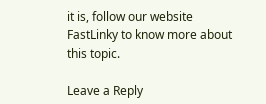it is, follow our website FastLinky to know more about this topic.

Leave a Reply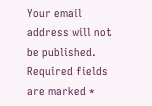Your email address will not be published. Required fields are marked *